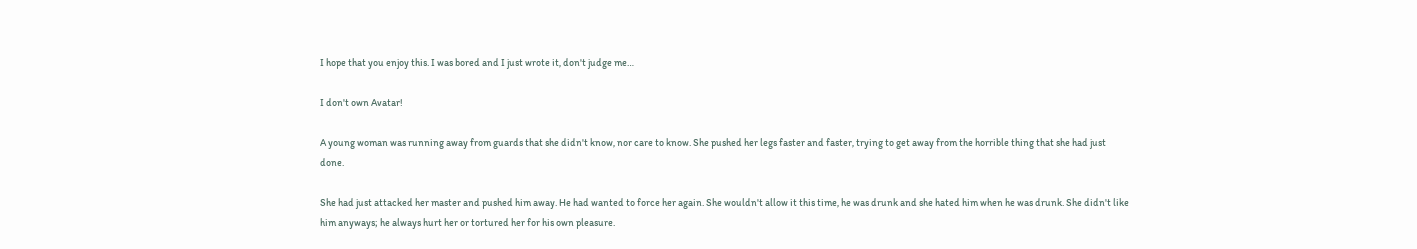I hope that you enjoy this. I was bored and I just wrote it, don't judge me…

I don't own Avatar!

A young woman was running away from guards that she didn't know, nor care to know. She pushed her legs faster and faster, trying to get away from the horrible thing that she had just done.

She had just attacked her master and pushed him away. He had wanted to force her again. She wouldn't allow it this time, he was drunk and she hated him when he was drunk. She didn't like him anyways; he always hurt her or tortured her for his own pleasure.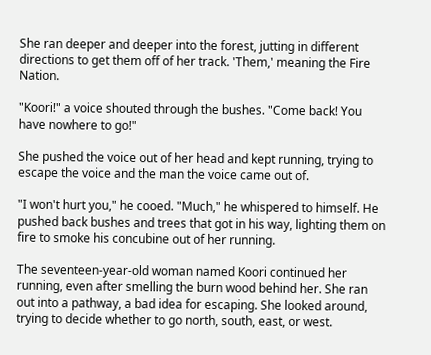She ran deeper and deeper into the forest, jutting in different directions to get them off of her track. 'Them,' meaning the Fire Nation.

"Koori!" a voice shouted through the bushes. "Come back! You have nowhere to go!"

She pushed the voice out of her head and kept running, trying to escape the voice and the man the voice came out of.

"I won't hurt you," he cooed. "Much," he whispered to himself. He pushed back bushes and trees that got in his way, lighting them on fire to smoke his concubine out of her running.

The seventeen-year-old woman named Koori continued her running, even after smelling the burn wood behind her. She ran out into a pathway, a bad idea for escaping. She looked around, trying to decide whether to go north, south, east, or west.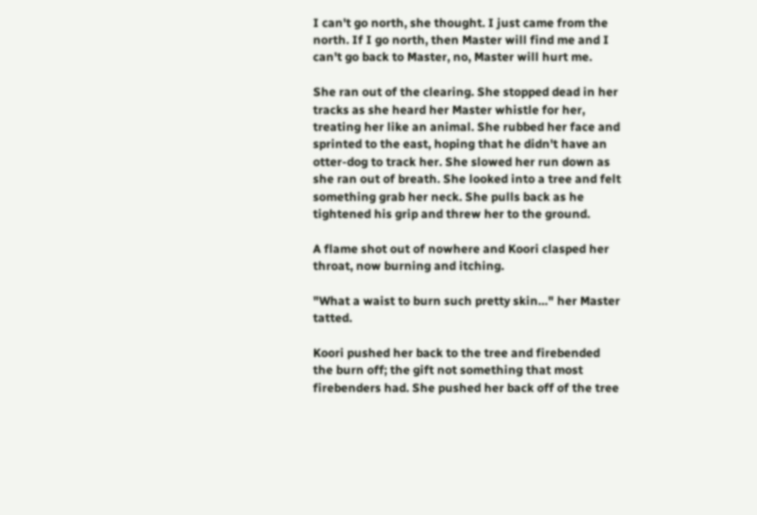I can't go north, she thought. I just came from the north. If I go north, then Master will find me and I can't go back to Master, no, Master will hurt me.

She ran out of the clearing. She stopped dead in her tracks as she heard her Master whistle for her, treating her like an animal. She rubbed her face and sprinted to the east, hoping that he didn't have an otter-dog to track her. She slowed her run down as she ran out of breath. She looked into a tree and felt something grab her neck. She pulls back as he tightened his grip and threw her to the ground.

A flame shot out of nowhere and Koori clasped her throat, now burning and itching.

"What a waist to burn such pretty skin…" her Master tatted.

Koori pushed her back to the tree and firebended the burn off; the gift not something that most firebenders had. She pushed her back off of the tree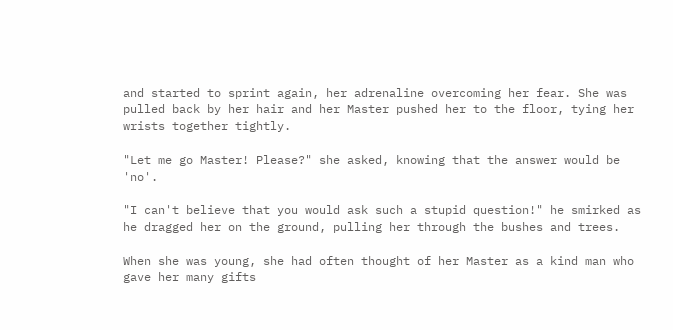and started to sprint again, her adrenaline overcoming her fear. She was pulled back by her hair and her Master pushed her to the floor, tying her wrists together tightly.

"Let me go Master! Please?" she asked, knowing that the answer would be 'no'.

"I can't believe that you would ask such a stupid question!" he smirked as he dragged her on the ground, pulling her through the bushes and trees.

When she was young, she had often thought of her Master as a kind man who gave her many gifts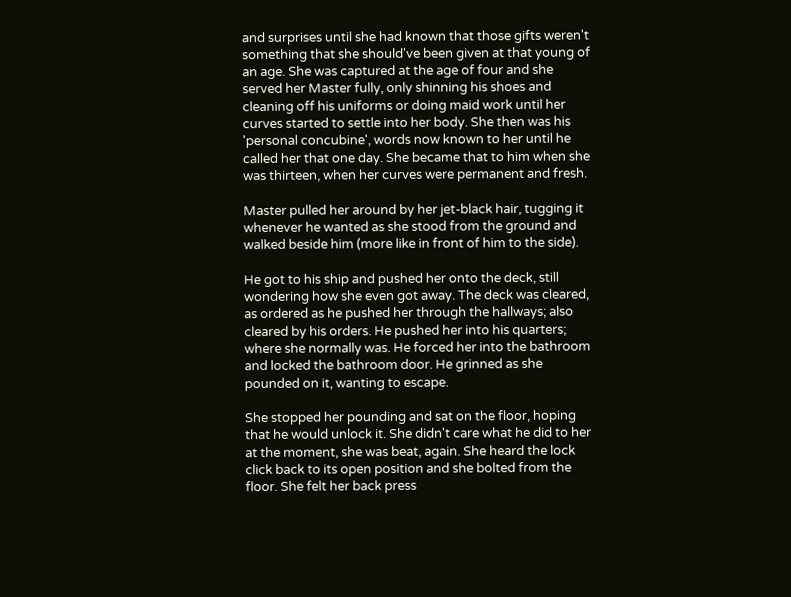and surprises until she had known that those gifts weren't something that she should've been given at that young of an age. She was captured at the age of four and she served her Master fully, only shinning his shoes and cleaning off his uniforms or doing maid work until her curves started to settle into her body. She then was his 'personal concubine', words now known to her until he called her that one day. She became that to him when she was thirteen, when her curves were permanent and fresh.

Master pulled her around by her jet-black hair, tugging it whenever he wanted as she stood from the ground and walked beside him (more like in front of him to the side).

He got to his ship and pushed her onto the deck, still wondering how she even got away. The deck was cleared, as ordered as he pushed her through the hallways; also cleared by his orders. He pushed her into his quarters; where she normally was. He forced her into the bathroom and locked the bathroom door. He grinned as she pounded on it, wanting to escape.

She stopped her pounding and sat on the floor, hoping that he would unlock it. She didn't care what he did to her at the moment, she was beat, again. She heard the lock click back to its open position and she bolted from the floor. She felt her back press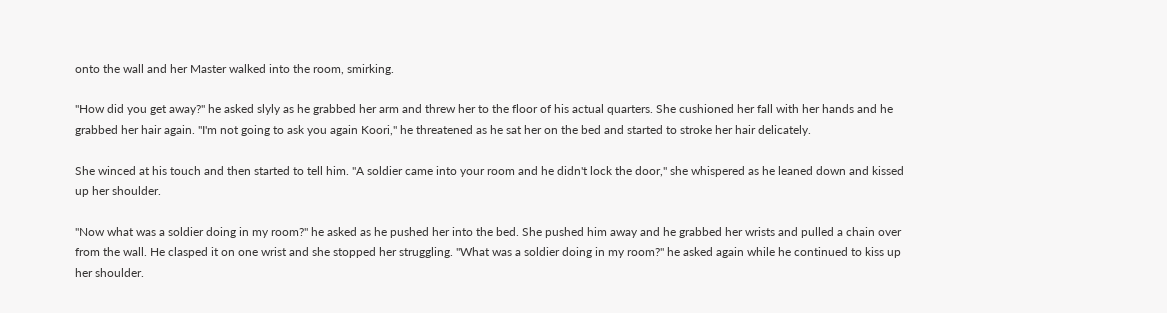onto the wall and her Master walked into the room, smirking.

"How did you get away?" he asked slyly as he grabbed her arm and threw her to the floor of his actual quarters. She cushioned her fall with her hands and he grabbed her hair again. "I'm not going to ask you again Koori," he threatened as he sat her on the bed and started to stroke her hair delicately.

She winced at his touch and then started to tell him. "A soldier came into your room and he didn't lock the door," she whispered as he leaned down and kissed up her shoulder.

"Now what was a soldier doing in my room?" he asked as he pushed her into the bed. She pushed him away and he grabbed her wrists and pulled a chain over from the wall. He clasped it on one wrist and she stopped her struggling. "What was a soldier doing in my room?" he asked again while he continued to kiss up her shoulder.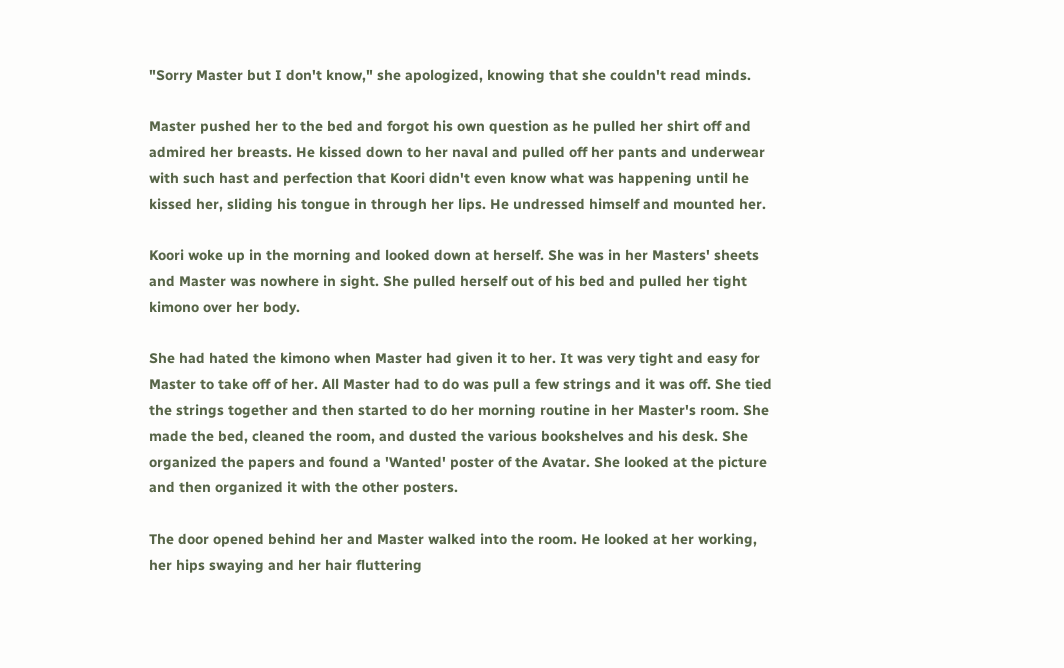"Sorry Master but I don't know," she apologized, knowing that she couldn't read minds.

Master pushed her to the bed and forgot his own question as he pulled her shirt off and admired her breasts. He kissed down to her naval and pulled off her pants and underwear with such hast and perfection that Koori didn't even know what was happening until he kissed her, sliding his tongue in through her lips. He undressed himself and mounted her.

Koori woke up in the morning and looked down at herself. She was in her Masters' sheets and Master was nowhere in sight. She pulled herself out of his bed and pulled her tight kimono over her body.

She had hated the kimono when Master had given it to her. It was very tight and easy for Master to take off of her. All Master had to do was pull a few strings and it was off. She tied the strings together and then started to do her morning routine in her Master's room. She made the bed, cleaned the room, and dusted the various bookshelves and his desk. She organized the papers and found a 'Wanted' poster of the Avatar. She looked at the picture and then organized it with the other posters.

The door opened behind her and Master walked into the room. He looked at her working, her hips swaying and her hair fluttering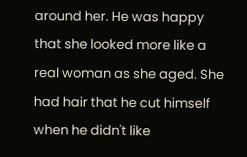around her. He was happy that she looked more like a real woman as she aged. She had hair that he cut himself when he didn't like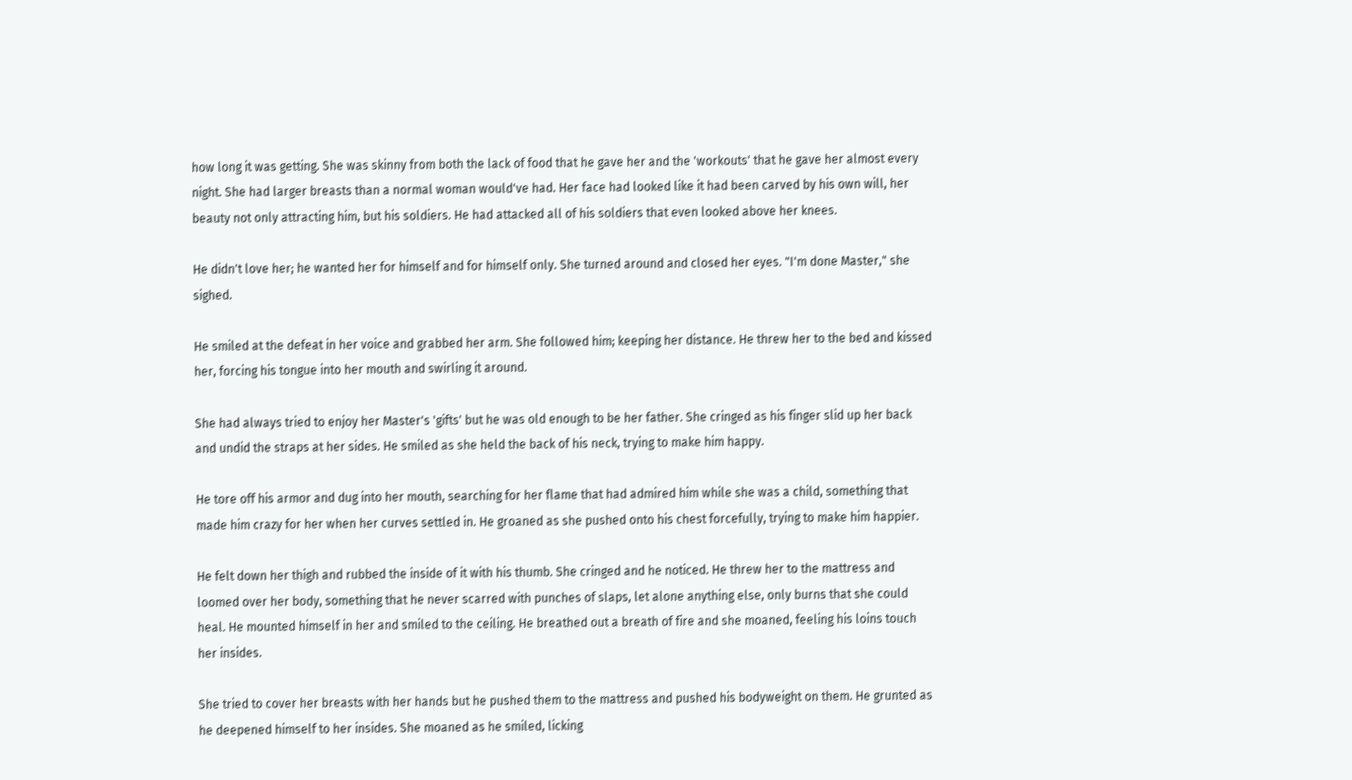how long it was getting. She was skinny from both the lack of food that he gave her and the 'workouts' that he gave her almost every night. She had larger breasts than a normal woman would've had. Her face had looked like it had been carved by his own will, her beauty not only attracting him, but his soldiers. He had attacked all of his soldiers that even looked above her knees.

He didn't love her; he wanted her for himself and for himself only. She turned around and closed her eyes. "I'm done Master," she sighed.

He smiled at the defeat in her voice and grabbed her arm. She followed him; keeping her distance. He threw her to the bed and kissed her, forcing his tongue into her mouth and swirling it around.

She had always tried to enjoy her Master's 'gifts' but he was old enough to be her father. She cringed as his finger slid up her back and undid the straps at her sides. He smiled as she held the back of his neck, trying to make him happy.

He tore off his armor and dug into her mouth, searching for her flame that had admired him while she was a child, something that made him crazy for her when her curves settled in. He groaned as she pushed onto his chest forcefully, trying to make him happier.

He felt down her thigh and rubbed the inside of it with his thumb. She cringed and he noticed. He threw her to the mattress and loomed over her body, something that he never scarred with punches of slaps, let alone anything else, only burns that she could heal. He mounted himself in her and smiled to the ceiling. He breathed out a breath of fire and she moaned, feeling his loins touch her insides.

She tried to cover her breasts with her hands but he pushed them to the mattress and pushed his bodyweight on them. He grunted as he deepened himself to her insides. She moaned as he smiled, licking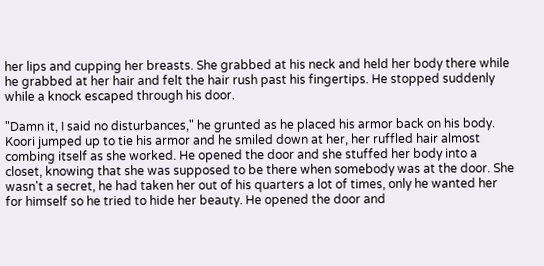her lips and cupping her breasts. She grabbed at his neck and held her body there while he grabbed at her hair and felt the hair rush past his fingertips. He stopped suddenly while a knock escaped through his door.

"Damn it, I said no disturbances," he grunted as he placed his armor back on his body. Koori jumped up to tie his armor and he smiled down at her, her ruffled hair almost combing itself as she worked. He opened the door and she stuffed her body into a closet, knowing that she was supposed to be there when somebody was at the door. She wasn't a secret, he had taken her out of his quarters a lot of times, only he wanted her for himself so he tried to hide her beauty. He opened the door and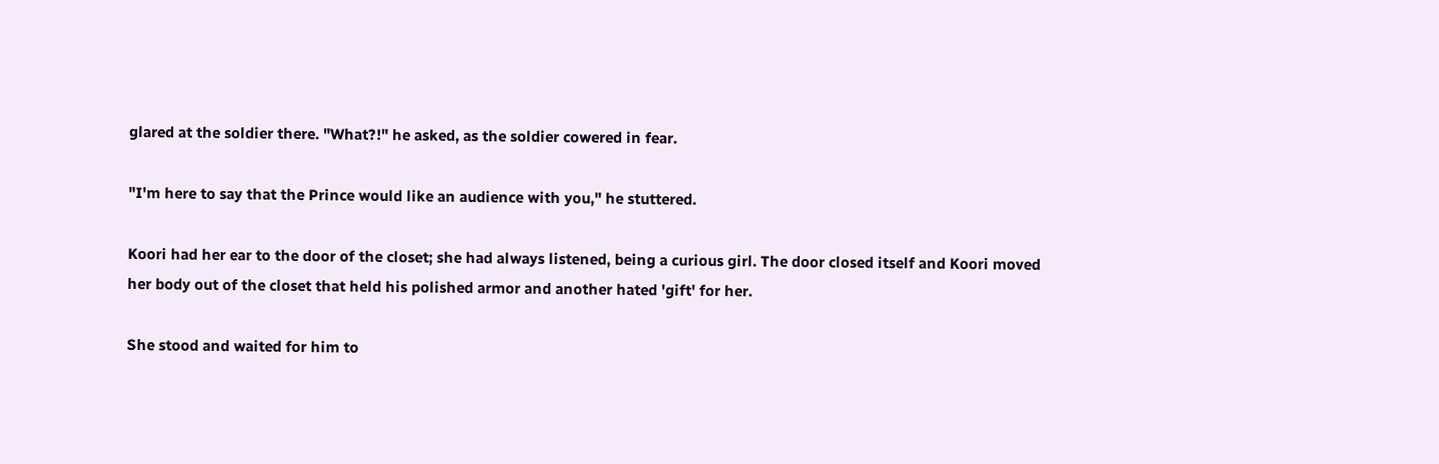glared at the soldier there. "What?!" he asked, as the soldier cowered in fear.

"I'm here to say that the Prince would like an audience with you," he stuttered.

Koori had her ear to the door of the closet; she had always listened, being a curious girl. The door closed itself and Koori moved her body out of the closet that held his polished armor and another hated 'gift' for her.

She stood and waited for him to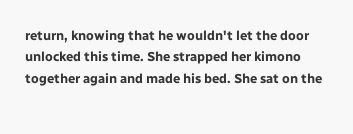return, knowing that he wouldn't let the door unlocked this time. She strapped her kimono together again and made his bed. She sat on the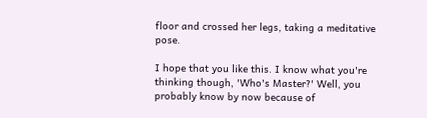floor and crossed her legs, taking a meditative pose.

I hope that you like this. I know what you're thinking though, 'Who's Master?' Well, you probably know by now because of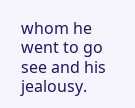whom he went to go see and his jealousy.